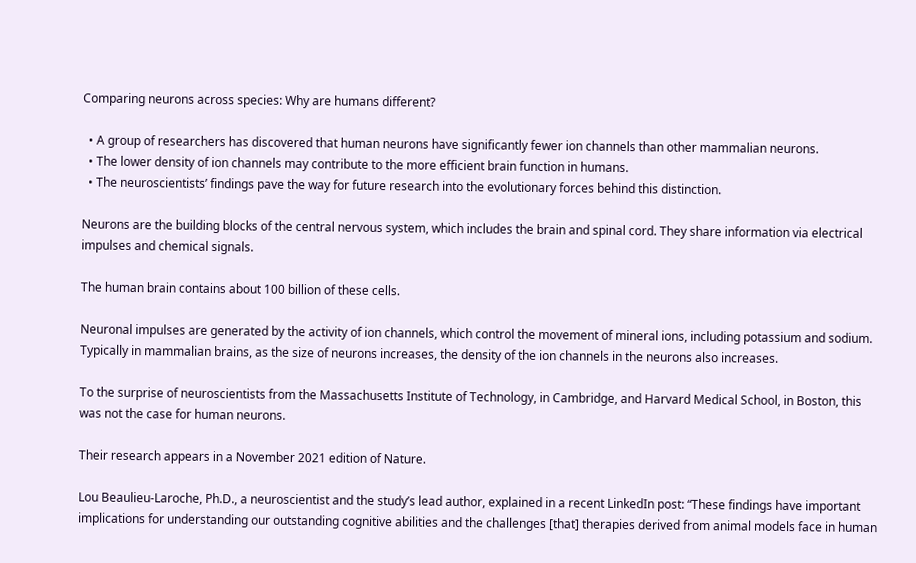Comparing neurons across species: Why are humans different?

  • A group of researchers has discovered that human neurons have significantly fewer ion channels than other mammalian neurons.
  • The lower density of ion channels may contribute to the more efficient brain function in humans.
  • The neuroscientists’ findings pave the way for future research into the evolutionary forces behind this distinction.

Neurons are the building blocks of the central nervous system, which includes the brain and spinal cord. They share information via electrical impulses and chemical signals.

The human brain contains about 100 billion of these cells.

Neuronal impulses are generated by the activity of ion channels, which control the movement of mineral ions, including potassium and sodium. Typically in mammalian brains, as the size of neurons increases, the density of the ion channels in the neurons also increases.

To the surprise of neuroscientists from the Massachusetts Institute of Technology, in Cambridge, and Harvard Medical School, in Boston, this was not the case for human neurons.

Their research appears in a November 2021 edition of Nature.

Lou Beaulieu-Laroche, Ph.D., a neuroscientist and the study’s lead author, explained in a recent LinkedIn post: “These findings have important implications for understanding our outstanding cognitive abilities and the challenges [that] therapies derived from animal models face in human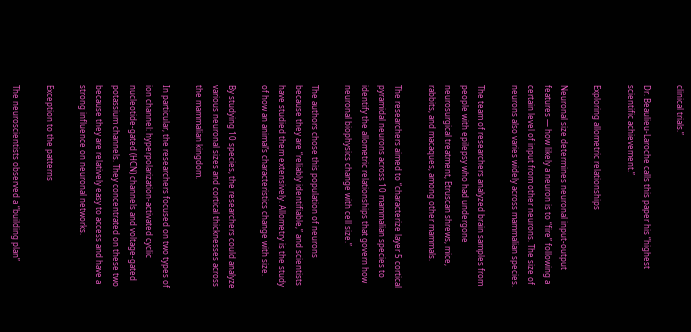clinical trials.”

Dr. Beaulieu-Laroche calls this paper his “highest scientific achievement.”

Exploring allometric relationships

Neuronal size determines neuronal input-output features — how likely a neuron is to “fire” following a certain level of input from other neurons. The size of neurons also varies widely across mammalian species.

The team of researchers analyzed brain samples from people with epilepsy who had undergone neurosurgical treatment, Etruscan shrews, mice, rabbits, and macaques, among other mammals.

The researchers aimed to “characterize layer 5 cortical pyramidal neurons across 10 mammalian species to identify the allometric relationships that govern how neuronal biophysics change with cell size.”

The authors chose this population of neurons because they are “reliably identifiable,” and scientists have studied them extensively. Allometry is the study of how an animal’s characteristics change with size.

By studying 10 species, the researchers could analyze various neuronal sizes and cortical thicknesses across the mammalian kingdom.

In particular, the researchers focused on two types of ion channel: hyperpolarization-activated cyclic nucleotide-gated (HCN) channels and voltage-gated potassium channels. They concentrated on these two because they are relatively easy to access and have a strong influence on neuronal networks.

Exception to the patterns

The neuroscientists observed a “building plan”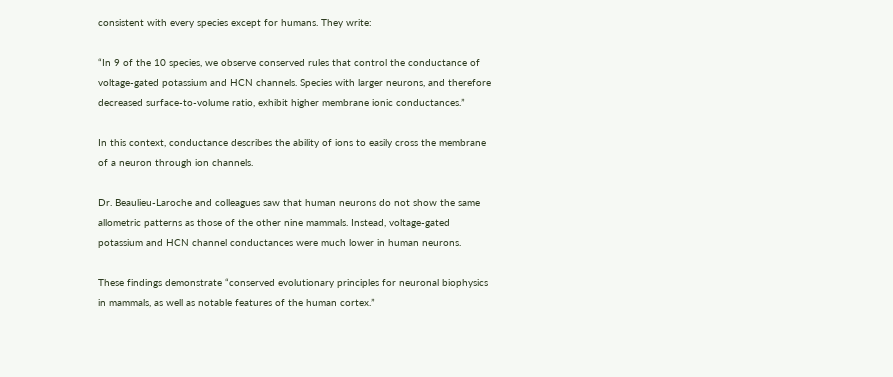consistent with every species except for humans. They write:

“In 9 of the 10 species, we observe conserved rules that control the conductance of voltage-gated potassium and HCN channels. Species with larger neurons, and therefore decreased surface-to-volume ratio, exhibit higher membrane ionic conductances.”

In this context, conductance describes the ability of ions to easily cross the membrane of a neuron through ion channels.

Dr. Beaulieu-Laroche and colleagues saw that human neurons do not show the same allometric patterns as those of the other nine mammals. Instead, voltage-gated potassium and HCN channel conductances were much lower in human neurons.

These findings demonstrate “conserved evolutionary principles for neuronal biophysics in mammals, as well as notable features of the human cortex.”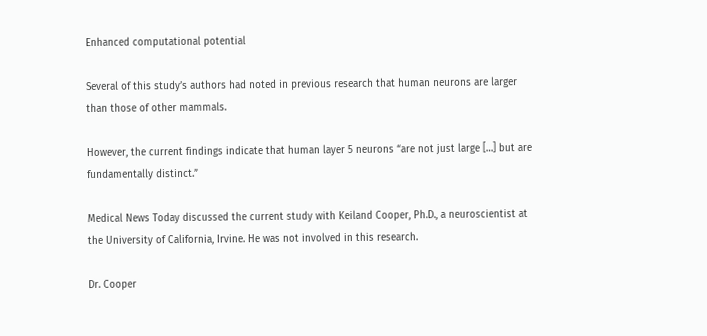Enhanced computational potential

Several of this study’s authors had noted in previous research that human neurons are larger than those of other mammals.

However, the current findings indicate that human layer 5 neurons “are not just large […] but are fundamentally distinct.”

Medical News Today discussed the current study with Keiland Cooper, Ph.D., a neuroscientist at the University of California, Irvine. He was not involved in this research.

Dr. Cooper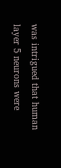was intrigued that human layer 5 neurons were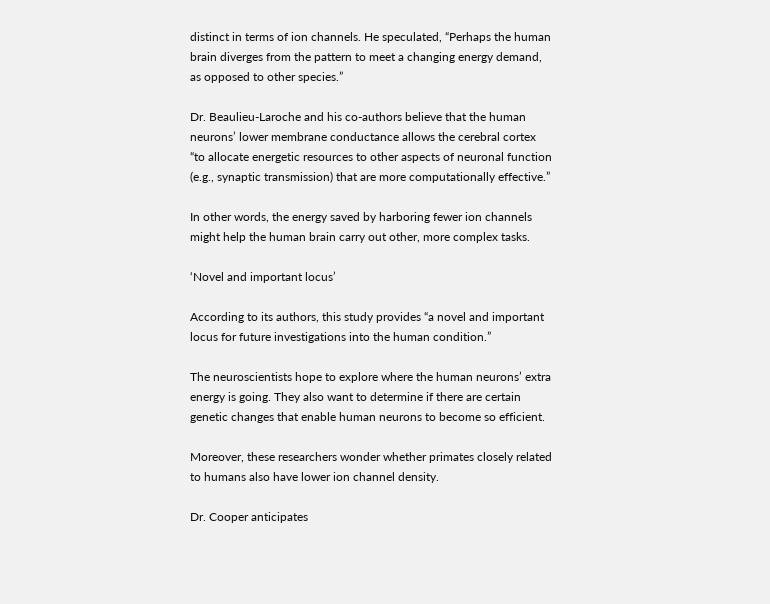distinct in terms of ion channels. He speculated, “Perhaps the human brain diverges from the pattern to meet a changing energy demand, as opposed to other species.”

Dr. Beaulieu-Laroche and his co-authors believe that the human neurons’ lower membrane conductance allows the cerebral cortex “to allocate energetic resources to other aspects of neuronal function (e.g., synaptic transmission) that are more computationally effective.”

In other words, the energy saved by harboring fewer ion channels might help the human brain carry out other, more complex tasks.

‘Novel and important locus’

According to its authors, this study provides “a novel and important locus for future investigations into the human condition.”

The neuroscientists hope to explore where the human neurons’ extra energy is going. They also want to determine if there are certain genetic changes that enable human neurons to become so efficient.

Moreover, these researchers wonder whether primates closely related to humans also have lower ion channel density.

Dr. Cooper anticipates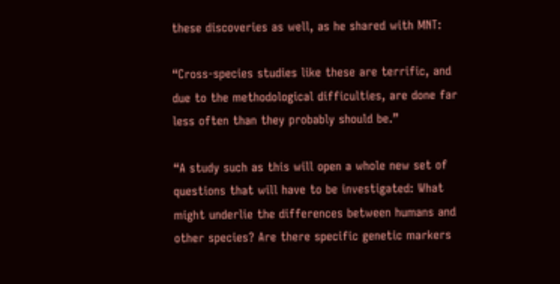these discoveries as well, as he shared with MNT:

“Cross-species studies like these are terrific, and due to the methodological difficulties, are done far less often than they probably should be.”

“A study such as this will open a whole new set of questions that will have to be investigated: What might underlie the differences between humans and other species? Are there specific genetic markers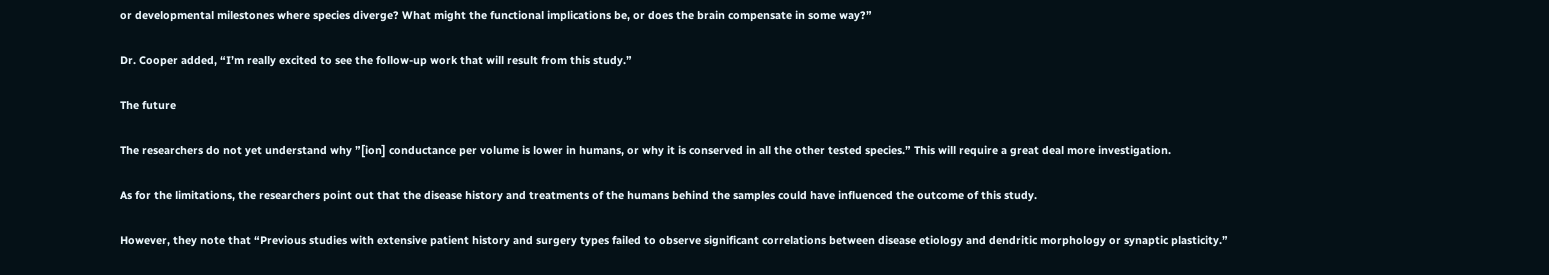or developmental milestones where species diverge? What might the functional implications be, or does the brain compensate in some way?”

Dr. Cooper added, “I’m really excited to see the follow-up work that will result from this study.”

The future

The researchers do not yet understand why ”[ion] conductance per volume is lower in humans, or why it is conserved in all the other tested species.” This will require a great deal more investigation.

As for the limitations, the researchers point out that the disease history and treatments of the humans behind the samples could have influenced the outcome of this study.

However, they note that “Previous studies with extensive patient history and surgery types failed to observe significant correlations between disease etiology and dendritic morphology or synaptic plasticity.”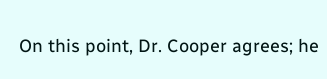On this point, Dr. Cooper agrees; he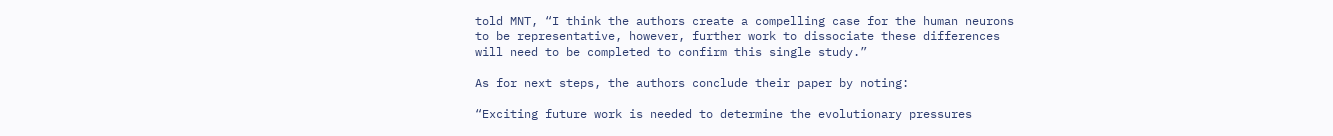told MNT, “I think the authors create a compelling case for the human neurons to be representative, however, further work to dissociate these differences will need to be completed to confirm this single study.”

As for next steps, the authors conclude their paper by noting:

“Exciting future work is needed to determine the evolutionary pressures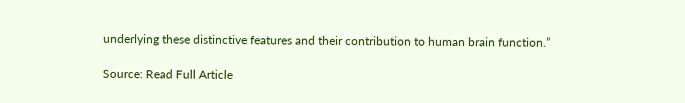underlying these distinctive features and their contribution to human brain function.”

Source: Read Full Article